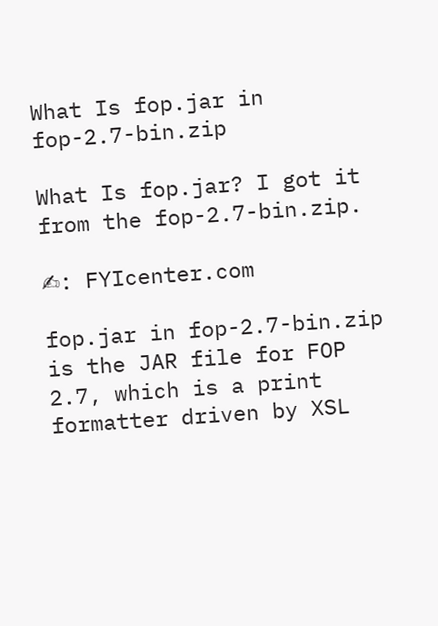What Is fop.jar in fop-2.7-bin.zip

What Is fop.jar? I got it from the fop-2.7-bin.zip.

✍: FYIcenter.com

fop.jar in fop-2.7-bin.zip is the JAR file for FOP 2.7, which is a print formatter driven by XSL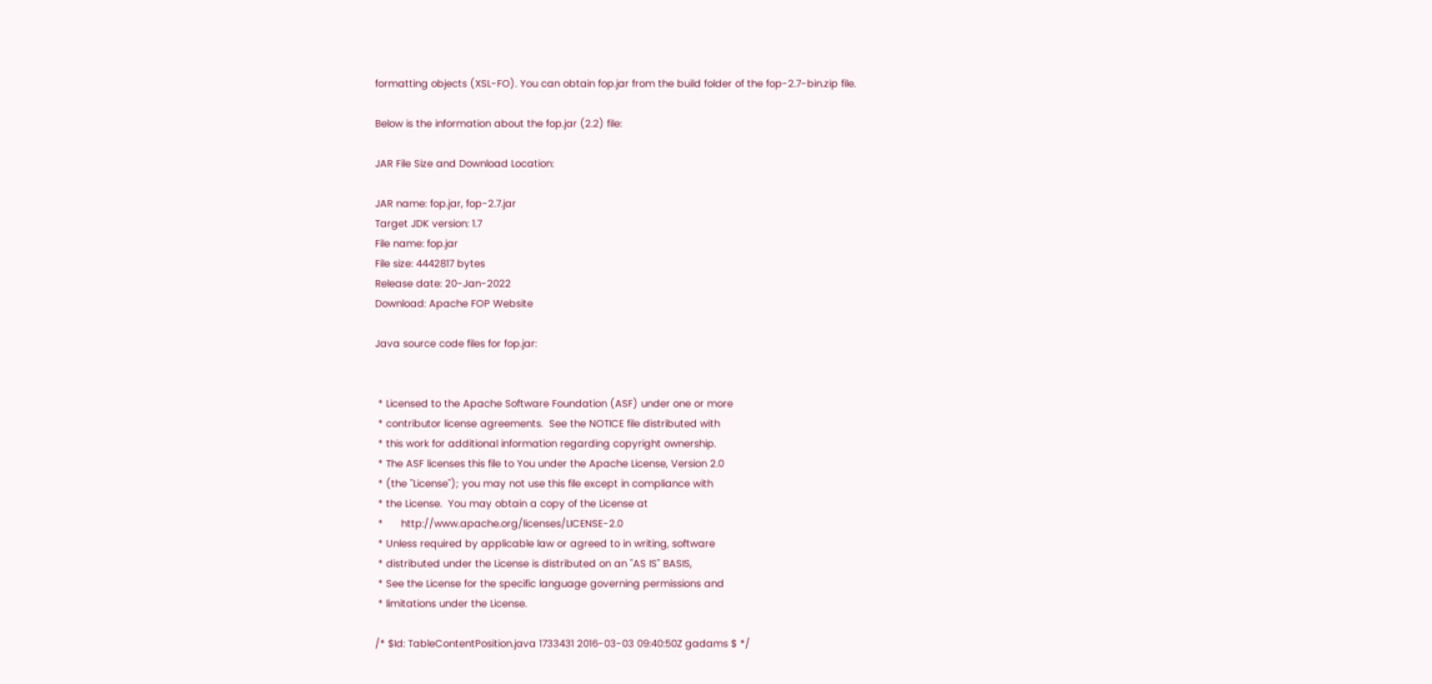formatting objects (XSL-FO). You can obtain fop.jar from the build folder of the fop-2.7-bin.zip file.

Below is the information about the fop.jar (2.2) file:

JAR File Size and Download Location:

JAR name: fop.jar, fop-2.7.jar
Target JDK version: 1.7
File name: fop.jar
File size: 4442817 bytes
Release date: 20-Jan-2022
Download: Apache FOP Website

Java source code files for fop.jar:


 * Licensed to the Apache Software Foundation (ASF) under one or more
 * contributor license agreements.  See the NOTICE file distributed with
 * this work for additional information regarding copyright ownership.
 * The ASF licenses this file to You under the Apache License, Version 2.0
 * (the "License"); you may not use this file except in compliance with
 * the License.  You may obtain a copy of the License at
 *      http://www.apache.org/licenses/LICENSE-2.0
 * Unless required by applicable law or agreed to in writing, software
 * distributed under the License is distributed on an "AS IS" BASIS,
 * See the License for the specific language governing permissions and
 * limitations under the License.

/* $Id: TableContentPosition.java 1733431 2016-03-03 09:40:50Z gadams $ */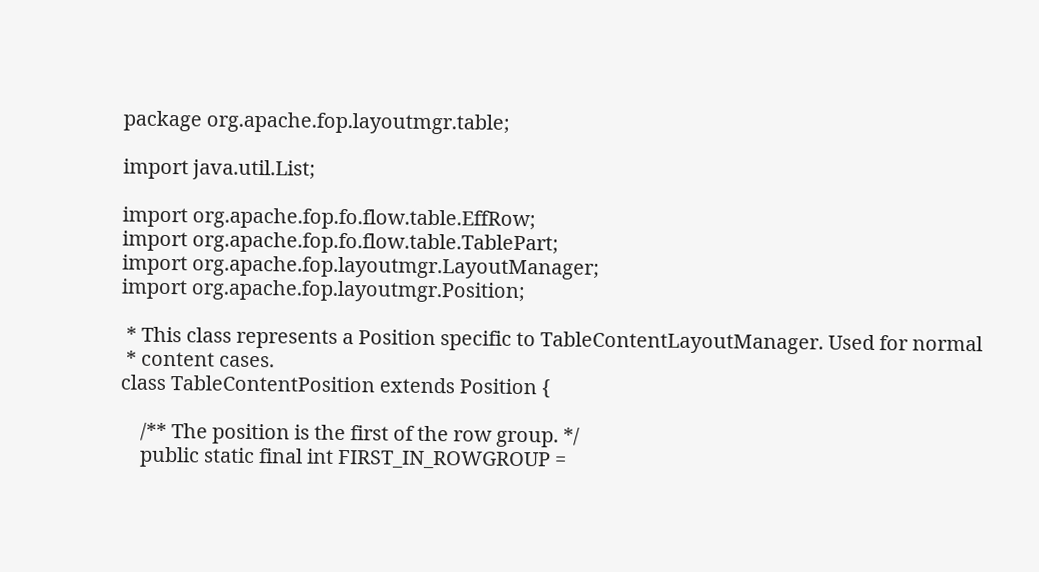package org.apache.fop.layoutmgr.table;

import java.util.List;

import org.apache.fop.fo.flow.table.EffRow;
import org.apache.fop.fo.flow.table.TablePart;
import org.apache.fop.layoutmgr.LayoutManager;
import org.apache.fop.layoutmgr.Position;

 * This class represents a Position specific to TableContentLayoutManager. Used for normal
 * content cases.
class TableContentPosition extends Position {

    /** The position is the first of the row group. */
    public static final int FIRST_IN_ROWGROUP =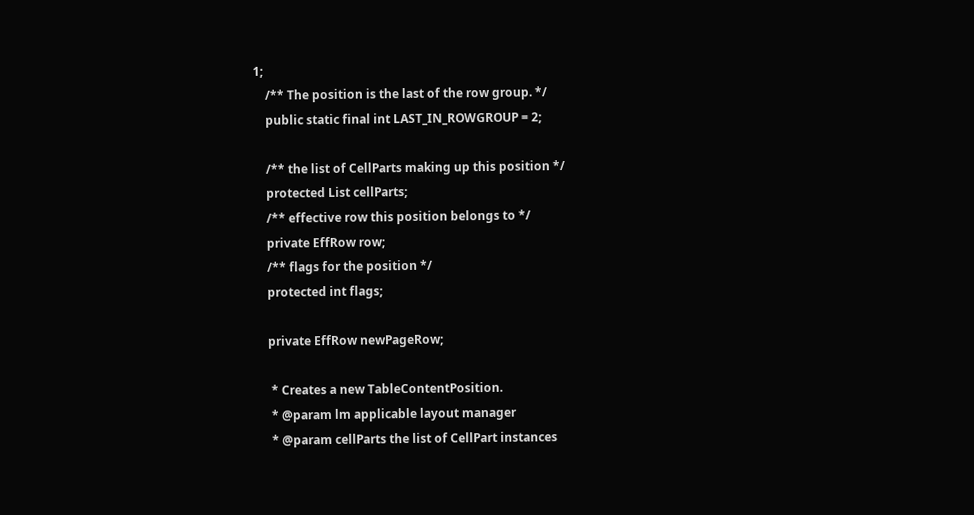1;
    /** The position is the last of the row group. */
    public static final int LAST_IN_ROWGROUP = 2;

    /** the list of CellParts making up this position */
    protected List cellParts;
    /** effective row this position belongs to */
    private EffRow row;
    /** flags for the position */
    protected int flags;

    private EffRow newPageRow;

     * Creates a new TableContentPosition.
     * @param lm applicable layout manager
     * @param cellParts the list of CellPart instances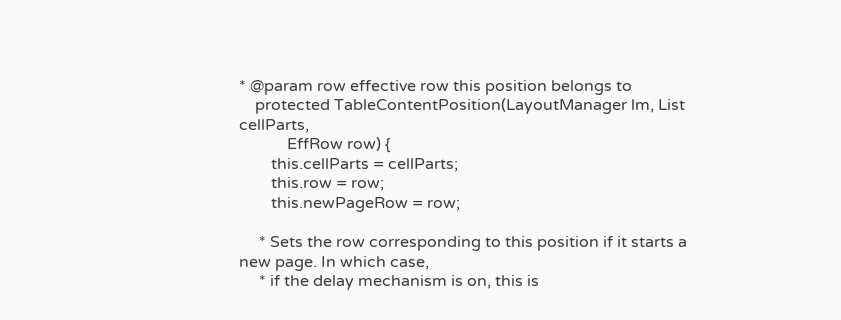* @param row effective row this position belongs to
    protected TableContentPosition(LayoutManager lm, List cellParts,
            EffRow row) {
        this.cellParts = cellParts;
        this.row = row;
        this.newPageRow = row;

     * Sets the row corresponding to this position if it starts a new page. In which case,
     * if the delay mechanism is on, this is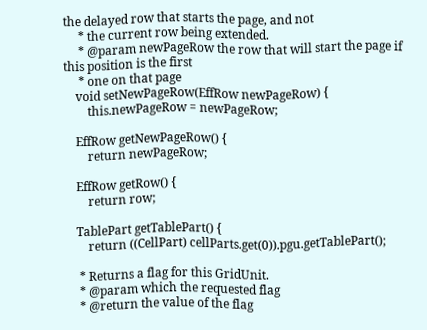the delayed row that starts the page, and not
     * the current row being extended.
     * @param newPageRow the row that will start the page if this position is the first
     * one on that page
    void setNewPageRow(EffRow newPageRow) {
        this.newPageRow = newPageRow;

    EffRow getNewPageRow() {
        return newPageRow;

    EffRow getRow() {
        return row;

    TablePart getTablePart() {
        return ((CellPart) cellParts.get(0)).pgu.getTablePart();

     * Returns a flag for this GridUnit.
     * @param which the requested flag
     * @return the value of the flag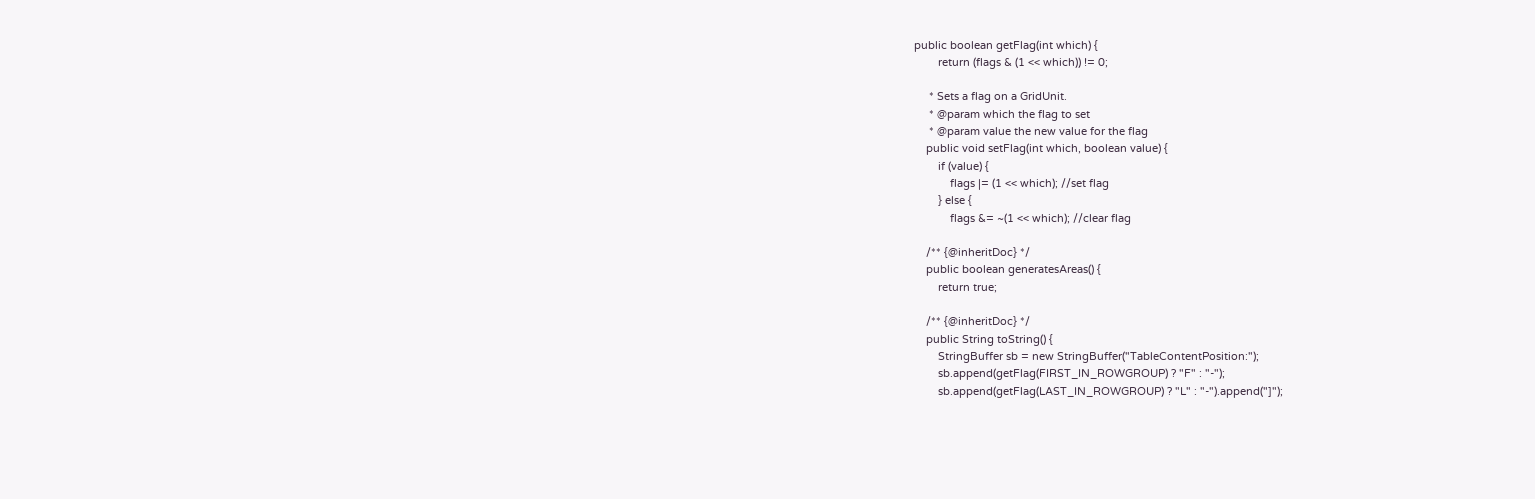public boolean getFlag(int which) {
        return (flags & (1 << which)) != 0;

     * Sets a flag on a GridUnit.
     * @param which the flag to set
     * @param value the new value for the flag
    public void setFlag(int which, boolean value) {
        if (value) {
            flags |= (1 << which); //set flag
        } else {
            flags &= ~(1 << which); //clear flag

    /** {@inheritDoc} */
    public boolean generatesAreas() {
        return true;

    /** {@inheritDoc} */
    public String toString() {
        StringBuffer sb = new StringBuffer("TableContentPosition:");
        sb.append(getFlag(FIRST_IN_ROWGROUP) ? "F" : "-");
        sb.append(getFlag(LAST_IN_ROWGROUP) ? "L" : "-").append("]");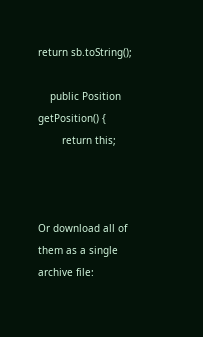return sb.toString();

    public Position getPosition() {
        return this;



Or download all of them as a single archive file: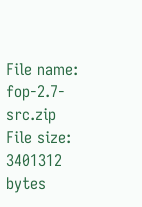File name: fop-2.7-src.zip
File size: 3401312 bytes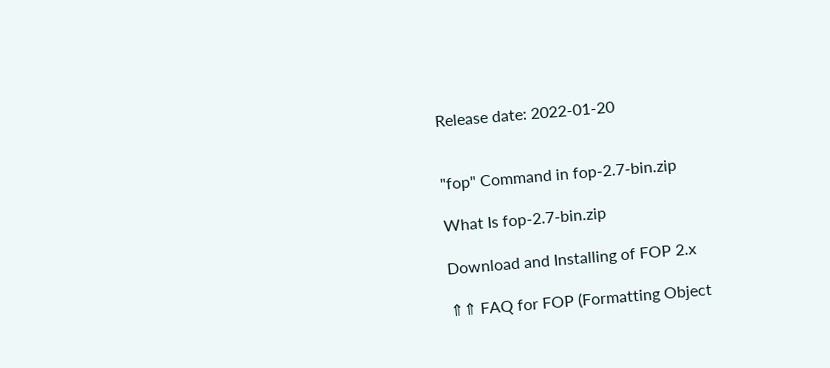Release date: 2022-01-20


"fop" Command in fop-2.7-bin.zip

What Is fop-2.7-bin.zip

Download and Installing of FOP 2.x

⇑⇑ FAQ for FOP (Formatting Object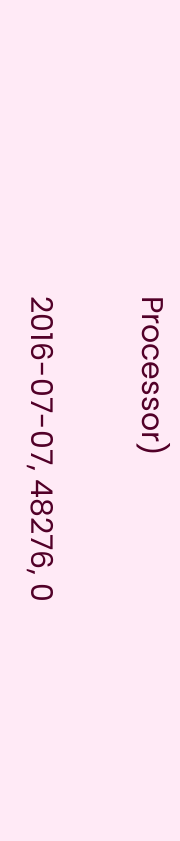Processor)

2016-07-07, 48276, 0